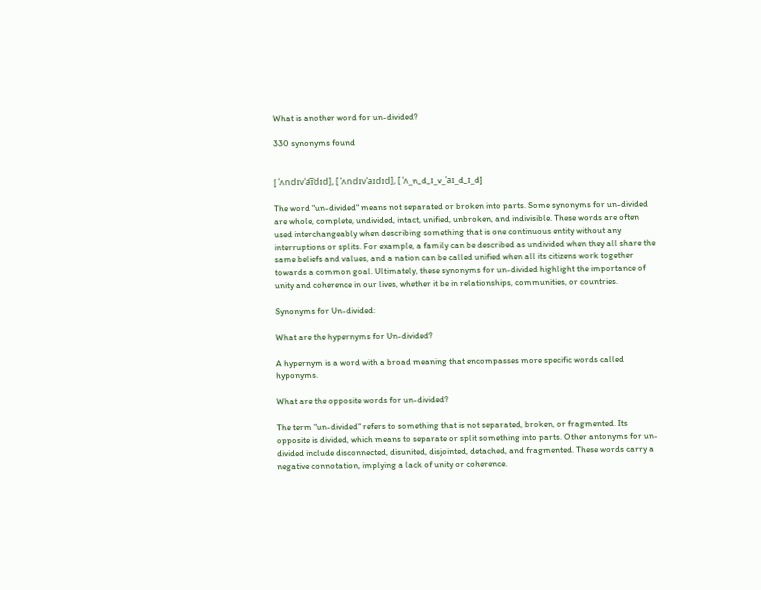What is another word for un-divided?

330 synonyms found


[ ˈʌndɪvˈa͡ɪdɪd], [ ˈʌndɪvˈaɪdɪd], [ ˈʌ_n_d_ɪ_v_ˈaɪ_d_ɪ_d]

The word "un-divided" means not separated or broken into parts. Some synonyms for un-divided are whole, complete, undivided, intact, unified, unbroken, and indivisible. These words are often used interchangeably when describing something that is one continuous entity without any interruptions or splits. For example, a family can be described as undivided when they all share the same beliefs and values, and a nation can be called unified when all its citizens work together towards a common goal. Ultimately, these synonyms for un-divided highlight the importance of unity and coherence in our lives, whether it be in relationships, communities, or countries.

Synonyms for Un-divided:

What are the hypernyms for Un-divided?

A hypernym is a word with a broad meaning that encompasses more specific words called hyponyms.

What are the opposite words for un-divided?

The term "un-divided" refers to something that is not separated, broken, or fragmented. Its opposite is divided, which means to separate or split something into parts. Other antonyms for un-divided include disconnected, disunited, disjointed, detached, and fragmented. These words carry a negative connotation, implying a lack of unity or coherence.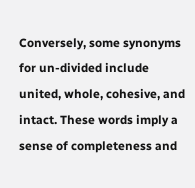Conversely, some synonyms for un-divided include united, whole, cohesive, and intact. These words imply a sense of completeness and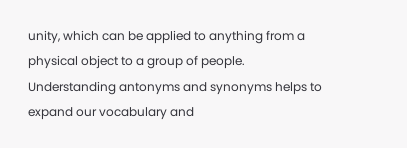unity, which can be applied to anything from a physical object to a group of people. Understanding antonyms and synonyms helps to expand our vocabulary and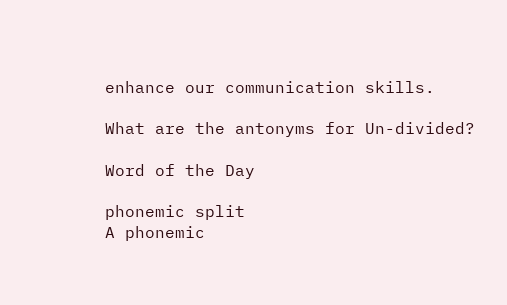enhance our communication skills.

What are the antonyms for Un-divided?

Word of the Day

phonemic split
A phonemic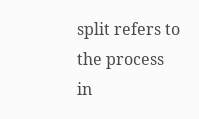split refers to the process in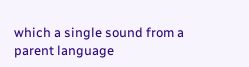which a single sound from a parent language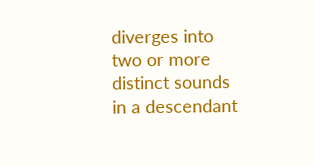diverges into two or more distinct sounds in a descendant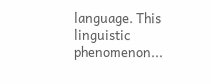language. This linguistic phenomenon...